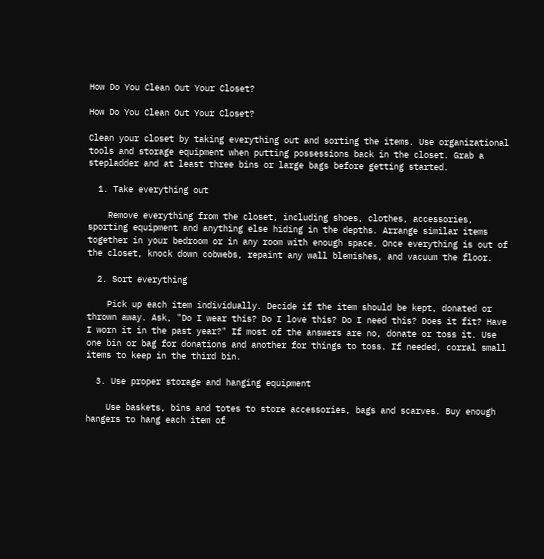How Do You Clean Out Your Closet?

How Do You Clean Out Your Closet?

Clean your closet by taking everything out and sorting the items. Use organizational tools and storage equipment when putting possessions back in the closet. Grab a stepladder and at least three bins or large bags before getting started.

  1. Take everything out

    Remove everything from the closet, including shoes, clothes, accessories, sporting equipment and anything else hiding in the depths. Arrange similar items together in your bedroom or in any room with enough space. Once everything is out of the closet, knock down cobwebs, repaint any wall blemishes, and vacuum the floor.

  2. Sort everything

    Pick up each item individually. Decide if the item should be kept, donated or thrown away. Ask, "Do I wear this? Do I love this? Do I need this? Does it fit? Have I worn it in the past year?" If most of the answers are no, donate or toss it. Use one bin or bag for donations and another for things to toss. If needed, corral small items to keep in the third bin.

  3. Use proper storage and hanging equipment

    Use baskets, bins and totes to store accessories, bags and scarves. Buy enough hangers to hang each item of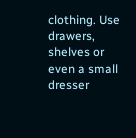clothing. Use drawers, shelves or even a small dresser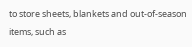to store sheets, blankets and out-of-season items, such as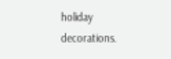holiday decorations.